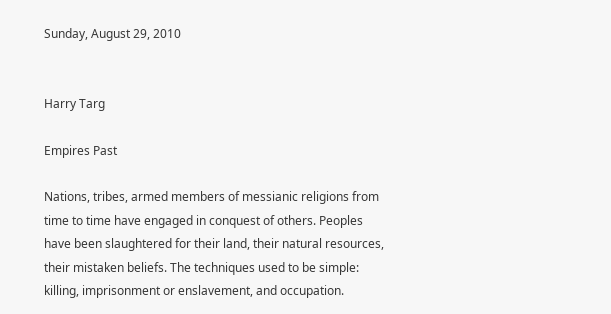Sunday, August 29, 2010


Harry Targ

Empires Past

Nations, tribes, armed members of messianic religions from time to time have engaged in conquest of others. Peoples have been slaughtered for their land, their natural resources, their mistaken beliefs. The techniques used to be simple: killing, imprisonment or enslavement, and occupation.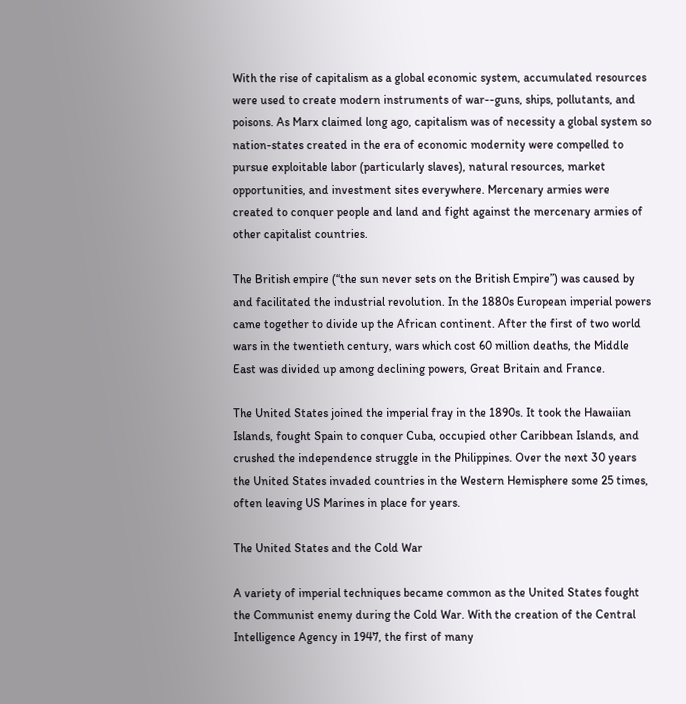With the rise of capitalism as a global economic system, accumulated resources were used to create modern instruments of war--guns, ships, pollutants, and poisons. As Marx claimed long ago, capitalism was of necessity a global system so nation-states created in the era of economic modernity were compelled to pursue exploitable labor (particularly slaves), natural resources, market opportunities, and investment sites everywhere. Mercenary armies were created to conquer people and land and fight against the mercenary armies of other capitalist countries.

The British empire (“the sun never sets on the British Empire”) was caused by and facilitated the industrial revolution. In the 1880s European imperial powers came together to divide up the African continent. After the first of two world wars in the twentieth century, wars which cost 60 million deaths, the Middle East was divided up among declining powers, Great Britain and France.

The United States joined the imperial fray in the 1890s. It took the Hawaiian Islands, fought Spain to conquer Cuba, occupied other Caribbean Islands, and crushed the independence struggle in the Philippines. Over the next 30 years the United States invaded countries in the Western Hemisphere some 25 times, often leaving US Marines in place for years.

The United States and the Cold War

A variety of imperial techniques became common as the United States fought the Communist enemy during the Cold War. With the creation of the Central Intelligence Agency in 1947, the first of many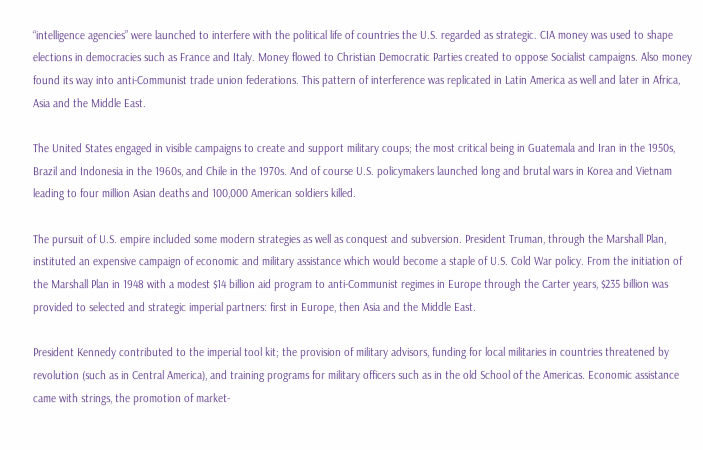“intelligence agencies” were launched to interfere with the political life of countries the U.S. regarded as strategic. CIA money was used to shape elections in democracies such as France and Italy. Money flowed to Christian Democratic Parties created to oppose Socialist campaigns. Also money found its way into anti-Communist trade union federations. This pattern of interference was replicated in Latin America as well and later in Africa, Asia and the Middle East.

The United States engaged in visible campaigns to create and support military coups; the most critical being in Guatemala and Iran in the 1950s, Brazil and Indonesia in the 1960s, and Chile in the 1970s. And of course U.S. policymakers launched long and brutal wars in Korea and Vietnam leading to four million Asian deaths and 100,000 American soldiers killed.

The pursuit of U.S. empire included some modern strategies as well as conquest and subversion. President Truman, through the Marshall Plan, instituted an expensive campaign of economic and military assistance which would become a staple of U.S. Cold War policy. From the initiation of the Marshall Plan in 1948 with a modest $14 billion aid program to anti-Communist regimes in Europe through the Carter years, $235 billion was provided to selected and strategic imperial partners: first in Europe, then Asia and the Middle East.

President Kennedy contributed to the imperial tool kit; the provision of military advisors, funding for local militaries in countries threatened by revolution (such as in Central America), and training programs for military officers such as in the old School of the Americas. Economic assistance came with strings, the promotion of market-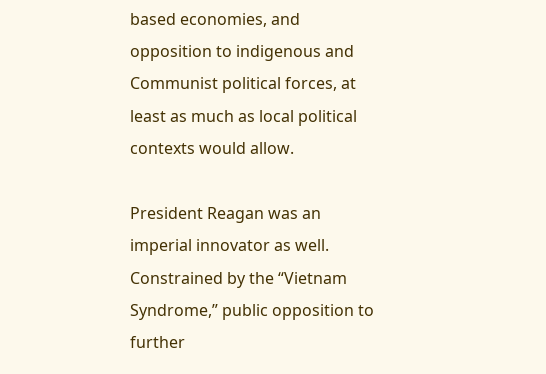based economies, and opposition to indigenous and Communist political forces, at least as much as local political contexts would allow.

President Reagan was an imperial innovator as well. Constrained by the “Vietnam Syndrome,” public opposition to further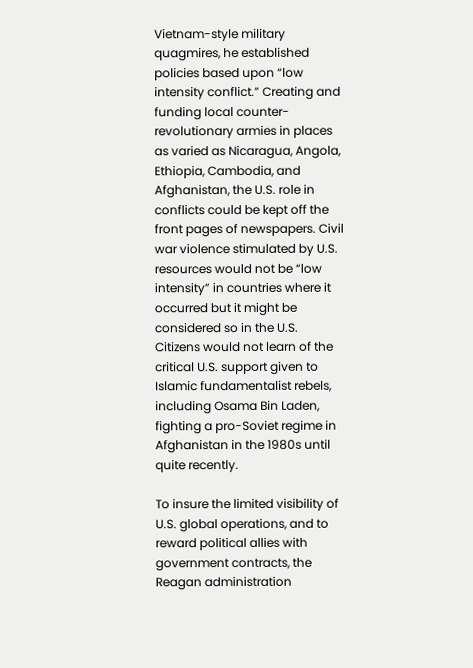Vietnam-style military quagmires, he established policies based upon “low intensity conflict.” Creating and funding local counter-revolutionary armies in places as varied as Nicaragua, Angola, Ethiopia, Cambodia, and Afghanistan, the U.S. role in conflicts could be kept off the front pages of newspapers. Civil war violence stimulated by U.S. resources would not be “low intensity” in countries where it occurred but it might be considered so in the U.S. Citizens would not learn of the critical U.S. support given to Islamic fundamentalist rebels, including Osama Bin Laden, fighting a pro-Soviet regime in Afghanistan in the 1980s until quite recently.

To insure the limited visibility of U.S. global operations, and to reward political allies with government contracts, the Reagan administration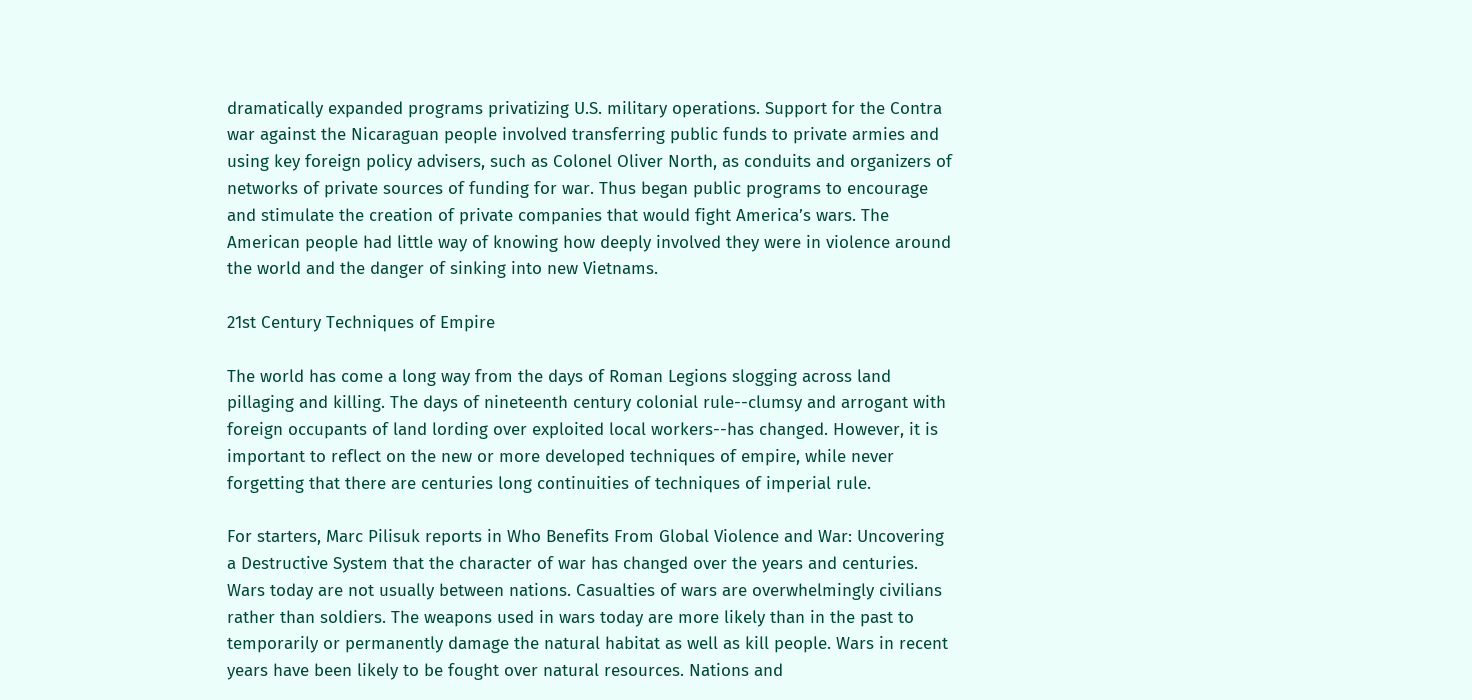dramatically expanded programs privatizing U.S. military operations. Support for the Contra war against the Nicaraguan people involved transferring public funds to private armies and using key foreign policy advisers, such as Colonel Oliver North, as conduits and organizers of networks of private sources of funding for war. Thus began public programs to encourage and stimulate the creation of private companies that would fight America’s wars. The American people had little way of knowing how deeply involved they were in violence around the world and the danger of sinking into new Vietnams.

21st Century Techniques of Empire

The world has come a long way from the days of Roman Legions slogging across land pillaging and killing. The days of nineteenth century colonial rule--clumsy and arrogant with foreign occupants of land lording over exploited local workers--has changed. However, it is important to reflect on the new or more developed techniques of empire, while never forgetting that there are centuries long continuities of techniques of imperial rule.

For starters, Marc Pilisuk reports in Who Benefits From Global Violence and War: Uncovering a Destructive System that the character of war has changed over the years and centuries. Wars today are not usually between nations. Casualties of wars are overwhelmingly civilians rather than soldiers. The weapons used in wars today are more likely than in the past to temporarily or permanently damage the natural habitat as well as kill people. Wars in recent years have been likely to be fought over natural resources. Nations and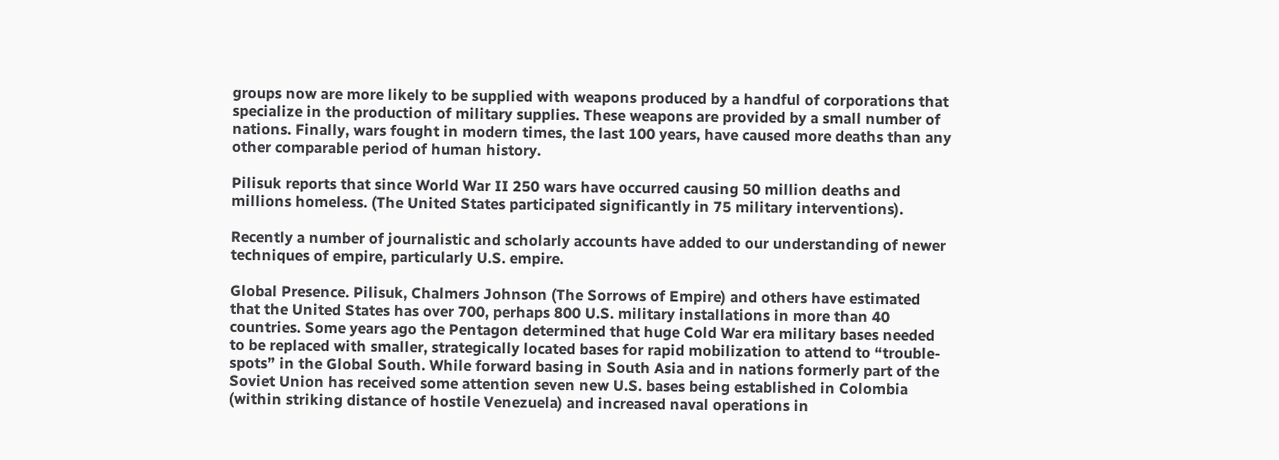groups now are more likely to be supplied with weapons produced by a handful of corporations that specialize in the production of military supplies. These weapons are provided by a small number of nations. Finally, wars fought in modern times, the last 100 years, have caused more deaths than any other comparable period of human history.

Pilisuk reports that since World War II 250 wars have occurred causing 50 million deaths and millions homeless. (The United States participated significantly in 75 military interventions).

Recently a number of journalistic and scholarly accounts have added to our understanding of newer techniques of empire, particularly U.S. empire.

Global Presence. Pilisuk, Chalmers Johnson (The Sorrows of Empire) and others have estimated that the United States has over 700, perhaps 800 U.S. military installations in more than 40 countries. Some years ago the Pentagon determined that huge Cold War era military bases needed to be replaced with smaller, strategically located bases for rapid mobilization to attend to “trouble-spots” in the Global South. While forward basing in South Asia and in nations formerly part of the Soviet Union has received some attention seven new U.S. bases being established in Colombia (within striking distance of hostile Venezuela) and increased naval operations in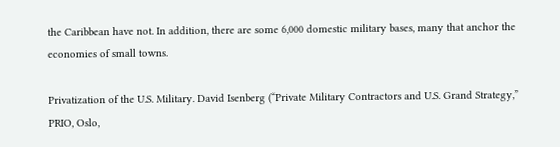the Caribbean have not. In addition, there are some 6,000 domestic military bases, many that anchor the economies of small towns.

Privatization of the U.S. Military. David Isenberg (“Private Military Contractors and U.S. Grand Strategy,” PRIO, Oslo,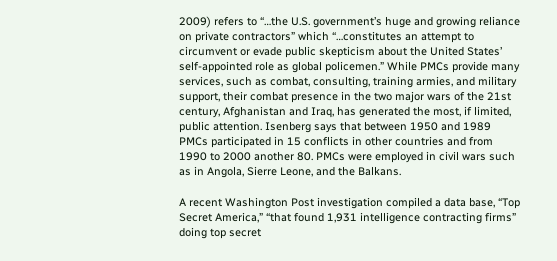2009) refers to “…the U.S. government’s huge and growing reliance on private contractors” which “…constitutes an attempt to circumvent or evade public skepticism about the United States’ self-appointed role as global policemen.” While PMCs provide many services, such as combat, consulting, training armies, and military support, their combat presence in the two major wars of the 21st century, Afghanistan and Iraq, has generated the most, if limited, public attention. Isenberg says that between 1950 and 1989 PMCs participated in 15 conflicts in other countries and from 1990 to 2000 another 80. PMCs were employed in civil wars such as in Angola, Sierre Leone, and the Balkans.

A recent Washington Post investigation compiled a data base, “Top Secret America,” “that found 1,931 intelligence contracting firms” doing top secret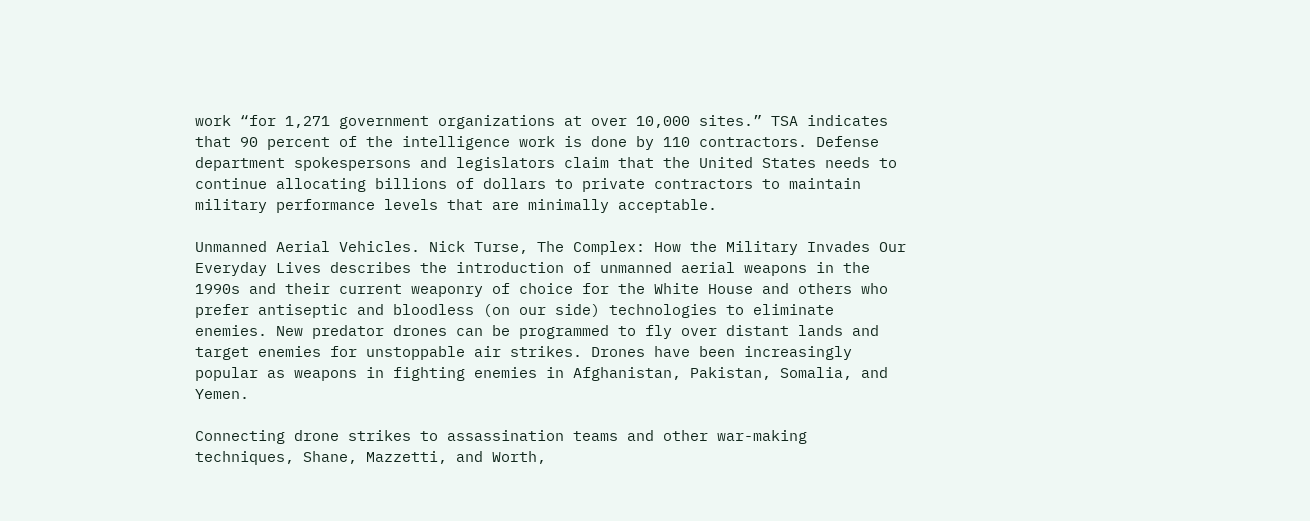work “for 1,271 government organizations at over 10,000 sites.” TSA indicates that 90 percent of the intelligence work is done by 110 contractors. Defense department spokespersons and legislators claim that the United States needs to continue allocating billions of dollars to private contractors to maintain military performance levels that are minimally acceptable.

Unmanned Aerial Vehicles. Nick Turse, The Complex: How the Military Invades Our Everyday Lives describes the introduction of unmanned aerial weapons in the 1990s and their current weaponry of choice for the White House and others who prefer antiseptic and bloodless (on our side) technologies to eliminate enemies. New predator drones can be programmed to fly over distant lands and target enemies for unstoppable air strikes. Drones have been increasingly popular as weapons in fighting enemies in Afghanistan, Pakistan, Somalia, and Yemen.

Connecting drone strikes to assassination teams and other war-making techniques, Shane, Mazzetti, and Worth,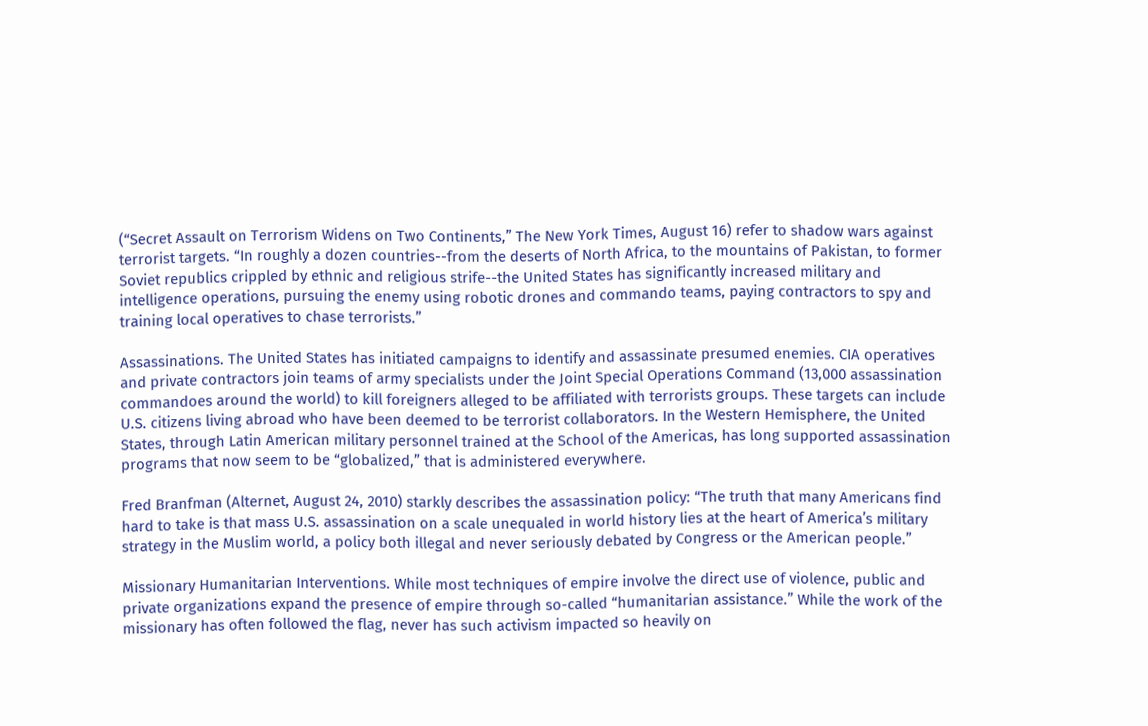(“Secret Assault on Terrorism Widens on Two Continents,” The New York Times, August 16) refer to shadow wars against terrorist targets. “In roughly a dozen countries--from the deserts of North Africa, to the mountains of Pakistan, to former Soviet republics crippled by ethnic and religious strife--the United States has significantly increased military and intelligence operations, pursuing the enemy using robotic drones and commando teams, paying contractors to spy and training local operatives to chase terrorists.”

Assassinations. The United States has initiated campaigns to identify and assassinate presumed enemies. CIA operatives and private contractors join teams of army specialists under the Joint Special Operations Command (13,000 assassination commandoes around the world) to kill foreigners alleged to be affiliated with terrorists groups. These targets can include U.S. citizens living abroad who have been deemed to be terrorist collaborators. In the Western Hemisphere, the United States, through Latin American military personnel trained at the School of the Americas, has long supported assassination programs that now seem to be “globalized,” that is administered everywhere.

Fred Branfman (Alternet, August 24, 2010) starkly describes the assassination policy: “The truth that many Americans find hard to take is that mass U.S. assassination on a scale unequaled in world history lies at the heart of America’s military strategy in the Muslim world, a policy both illegal and never seriously debated by Congress or the American people.”

Missionary Humanitarian Interventions. While most techniques of empire involve the direct use of violence, public and private organizations expand the presence of empire through so-called “humanitarian assistance.” While the work of the missionary has often followed the flag, never has such activism impacted so heavily on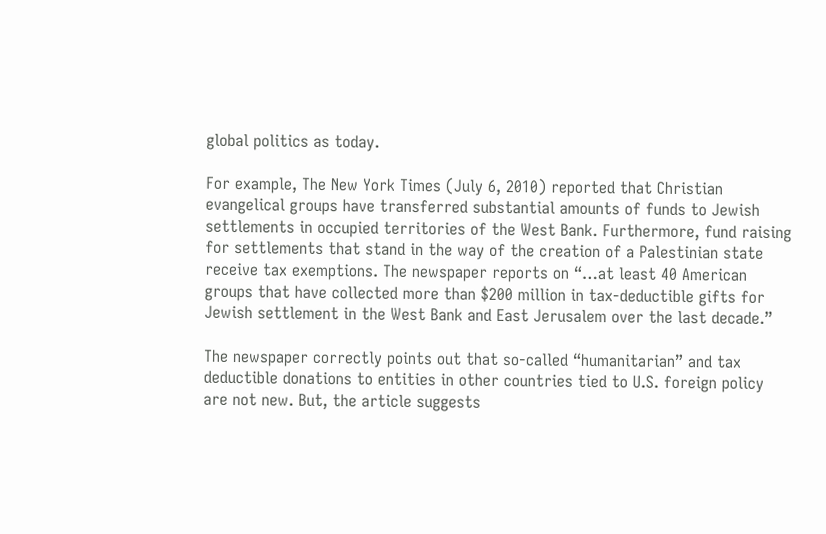global politics as today.

For example, The New York Times (July 6, 2010) reported that Christian evangelical groups have transferred substantial amounts of funds to Jewish settlements in occupied territories of the West Bank. Furthermore, fund raising for settlements that stand in the way of the creation of a Palestinian state receive tax exemptions. The newspaper reports on “…at least 40 American groups that have collected more than $200 million in tax-deductible gifts for Jewish settlement in the West Bank and East Jerusalem over the last decade.”

The newspaper correctly points out that so-called “humanitarian” and tax deductible donations to entities in other countries tied to U.S. foreign policy are not new. But, the article suggests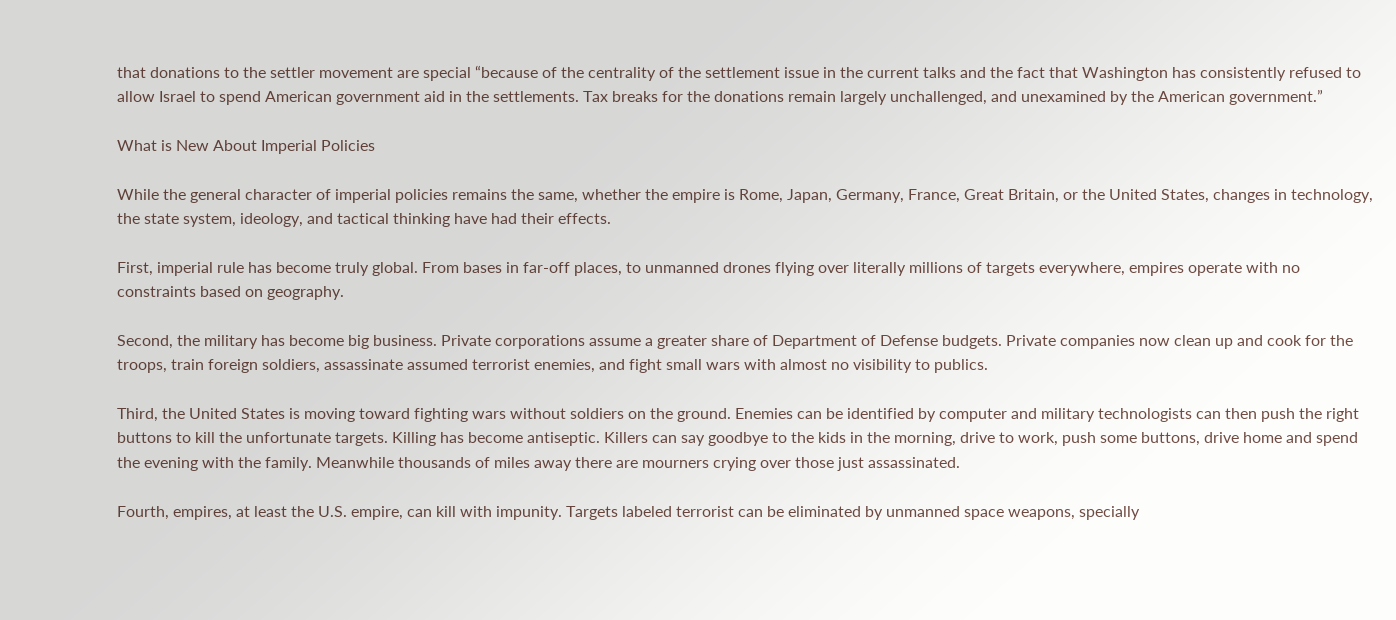that donations to the settler movement are special “because of the centrality of the settlement issue in the current talks and the fact that Washington has consistently refused to allow Israel to spend American government aid in the settlements. Tax breaks for the donations remain largely unchallenged, and unexamined by the American government.”

What is New About Imperial Policies

While the general character of imperial policies remains the same, whether the empire is Rome, Japan, Germany, France, Great Britain, or the United States, changes in technology, the state system, ideology, and tactical thinking have had their effects.

First, imperial rule has become truly global. From bases in far-off places, to unmanned drones flying over literally millions of targets everywhere, empires operate with no constraints based on geography.

Second, the military has become big business. Private corporations assume a greater share of Department of Defense budgets. Private companies now clean up and cook for the troops, train foreign soldiers, assassinate assumed terrorist enemies, and fight small wars with almost no visibility to publics.

Third, the United States is moving toward fighting wars without soldiers on the ground. Enemies can be identified by computer and military technologists can then push the right buttons to kill the unfortunate targets. Killing has become antiseptic. Killers can say goodbye to the kids in the morning, drive to work, push some buttons, drive home and spend the evening with the family. Meanwhile thousands of miles away there are mourners crying over those just assassinated.

Fourth, empires, at least the U.S. empire, can kill with impunity. Targets labeled terrorist can be eliminated by unmanned space weapons, specially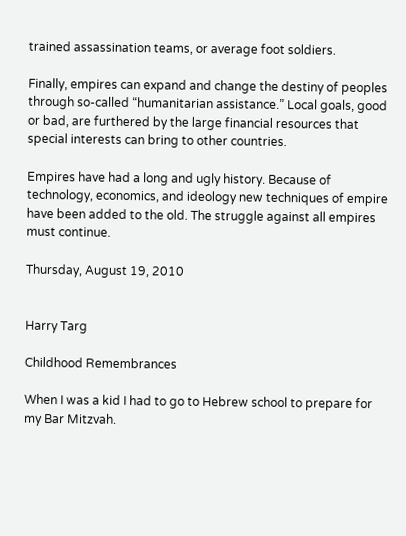trained assassination teams, or average foot soldiers.

Finally, empires can expand and change the destiny of peoples through so-called “humanitarian assistance.” Local goals, good or bad, are furthered by the large financial resources that special interests can bring to other countries.

Empires have had a long and ugly history. Because of technology, economics, and ideology new techniques of empire have been added to the old. The struggle against all empires must continue.

Thursday, August 19, 2010


Harry Targ

Childhood Remembrances

When I was a kid I had to go to Hebrew school to prepare for my Bar Mitzvah.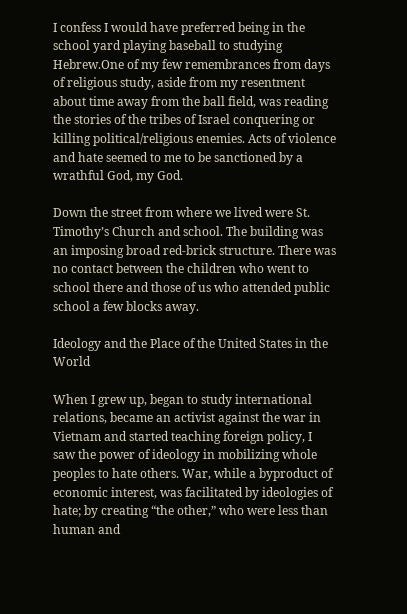I confess I would have preferred being in the school yard playing baseball to studying Hebrew.One of my few remembrances from days of religious study, aside from my resentment about time away from the ball field, was reading the stories of the tribes of Israel conquering or killing political/religious enemies. Acts of violence and hate seemed to me to be sanctioned by a wrathful God, my God.

Down the street from where we lived were St. Timothy’s Church and school. The building was an imposing broad red-brick structure. There was no contact between the children who went to school there and those of us who attended public school a few blocks away.

Ideology and the Place of the United States in the World

When I grew up, began to study international relations, became an activist against the war in Vietnam and started teaching foreign policy, I saw the power of ideology in mobilizing whole peoples to hate others. War, while a byproduct of economic interest, was facilitated by ideologies of hate; by creating “the other,” who were less than human and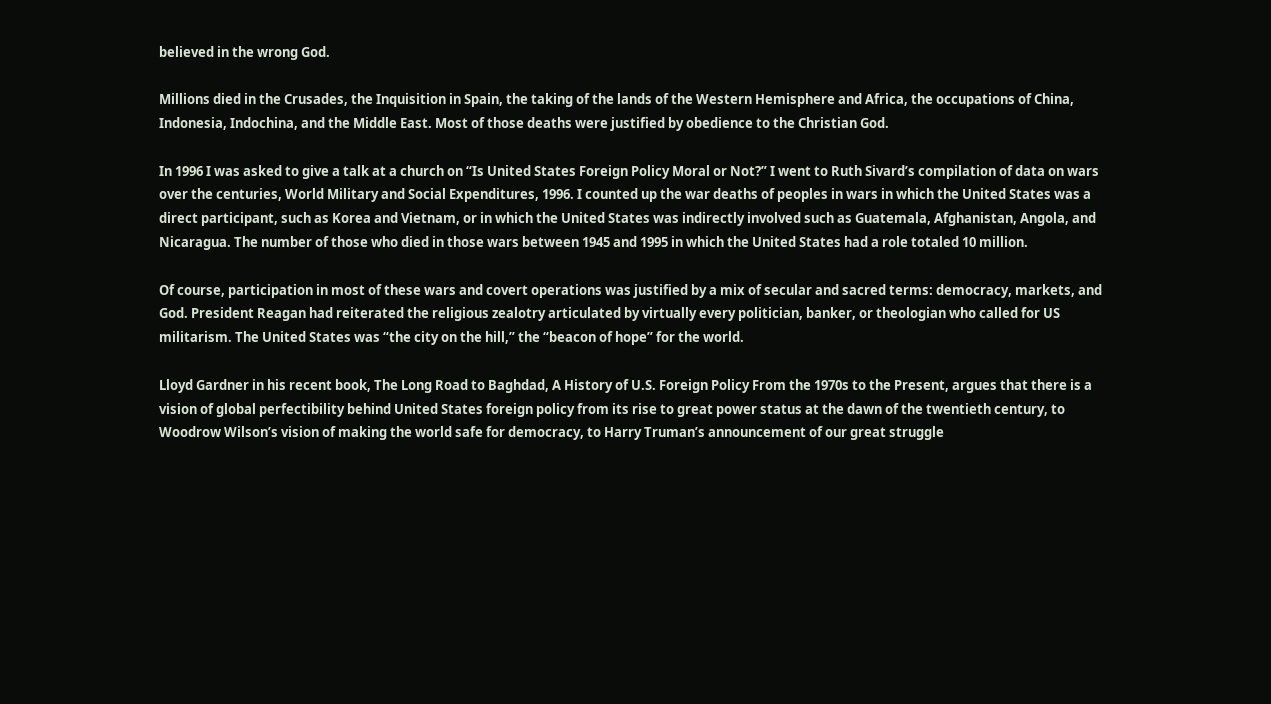believed in the wrong God.

Millions died in the Crusades, the Inquisition in Spain, the taking of the lands of the Western Hemisphere and Africa, the occupations of China, Indonesia, Indochina, and the Middle East. Most of those deaths were justified by obedience to the Christian God.

In 1996 I was asked to give a talk at a church on “Is United States Foreign Policy Moral or Not?” I went to Ruth Sivard’s compilation of data on wars over the centuries, World Military and Social Expenditures, 1996. I counted up the war deaths of peoples in wars in which the United States was a direct participant, such as Korea and Vietnam, or in which the United States was indirectly involved such as Guatemala, Afghanistan, Angola, and Nicaragua. The number of those who died in those wars between 1945 and 1995 in which the United States had a role totaled 10 million.

Of course, participation in most of these wars and covert operations was justified by a mix of secular and sacred terms: democracy, markets, and God. President Reagan had reiterated the religious zealotry articulated by virtually every politician, banker, or theologian who called for US militarism. The United States was “the city on the hill,” the “beacon of hope” for the world.

Lloyd Gardner in his recent book, The Long Road to Baghdad, A History of U.S. Foreign Policy From the 1970s to the Present, argues that there is a vision of global perfectibility behind United States foreign policy from its rise to great power status at the dawn of the twentieth century, to Woodrow Wilson’s vision of making the world safe for democracy, to Harry Truman’s announcement of our great struggle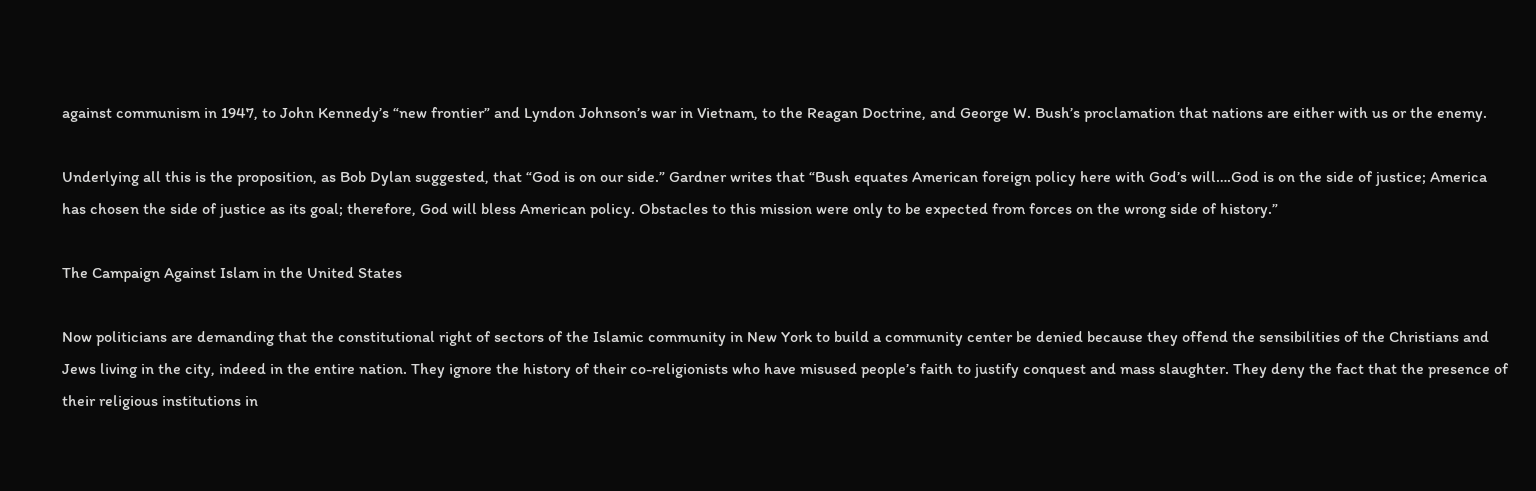against communism in 1947, to John Kennedy’s “new frontier” and Lyndon Johnson’s war in Vietnam, to the Reagan Doctrine, and George W. Bush’s proclamation that nations are either with us or the enemy.

Underlying all this is the proposition, as Bob Dylan suggested, that “God is on our side.” Gardner writes that “Bush equates American foreign policy here with God’s will….God is on the side of justice; America has chosen the side of justice as its goal; therefore, God will bless American policy. Obstacles to this mission were only to be expected from forces on the wrong side of history.”

The Campaign Against Islam in the United States

Now politicians are demanding that the constitutional right of sectors of the Islamic community in New York to build a community center be denied because they offend the sensibilities of the Christians and Jews living in the city, indeed in the entire nation. They ignore the history of their co-religionists who have misused people’s faith to justify conquest and mass slaughter. They deny the fact that the presence of their religious institutions in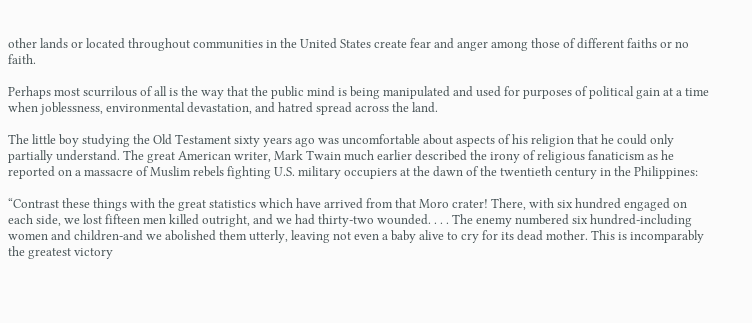other lands or located throughout communities in the United States create fear and anger among those of different faiths or no faith.

Perhaps most scurrilous of all is the way that the public mind is being manipulated and used for purposes of political gain at a time when joblessness, environmental devastation, and hatred spread across the land.

The little boy studying the Old Testament sixty years ago was uncomfortable about aspects of his religion that he could only partially understand. The great American writer, Mark Twain much earlier described the irony of religious fanaticism as he reported on a massacre of Muslim rebels fighting U.S. military occupiers at the dawn of the twentieth century in the Philippines:

“Contrast these things with the great statistics which have arrived from that Moro crater! There, with six hundred engaged on each side, we lost fifteen men killed outright, and we had thirty-two wounded. . . . The enemy numbered six hundred-including women and children-and we abolished them utterly, leaving not even a baby alive to cry for its dead mother. This is incomparably the greatest victory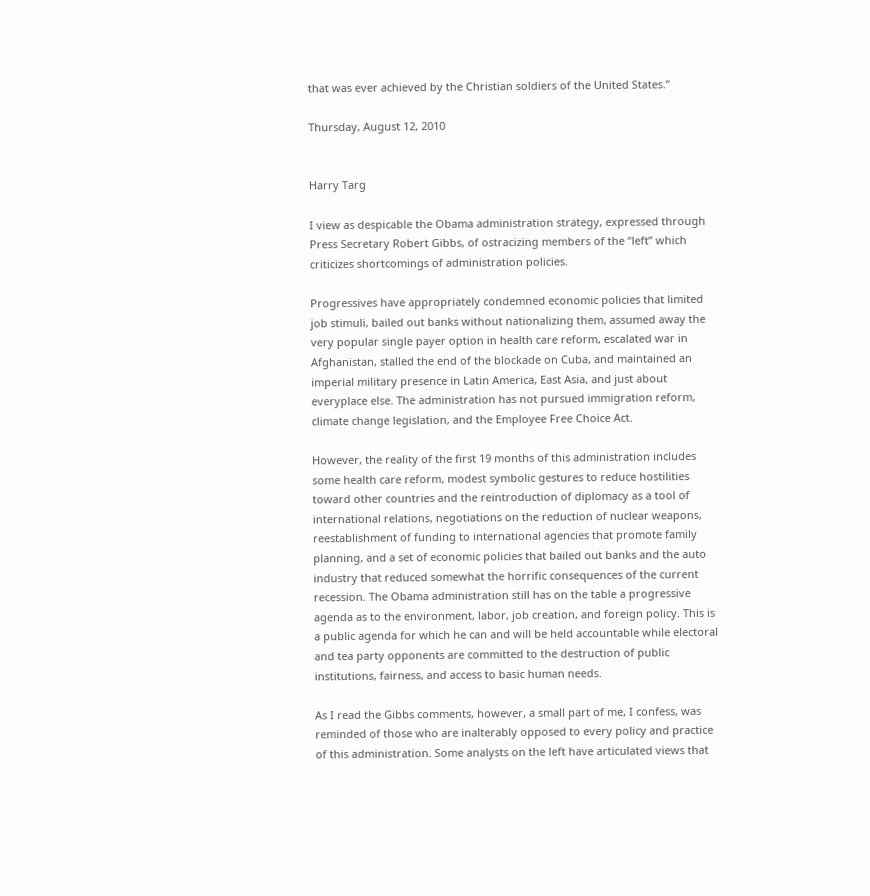that was ever achieved by the Christian soldiers of the United States.”

Thursday, August 12, 2010


Harry Targ

I view as despicable the Obama administration strategy, expressed through Press Secretary Robert Gibbs, of ostracizing members of the “left” which criticizes shortcomings of administration policies.

Progressives have appropriately condemned economic policies that limited job stimuli, bailed out banks without nationalizing them, assumed away the very popular single payer option in health care reform, escalated war in Afghanistan, stalled the end of the blockade on Cuba, and maintained an imperial military presence in Latin America, East Asia, and just about everyplace else. The administration has not pursued immigration reform, climate change legislation, and the Employee Free Choice Act.

However, the reality of the first 19 months of this administration includes some health care reform, modest symbolic gestures to reduce hostilities toward other countries and the reintroduction of diplomacy as a tool of international relations, negotiations on the reduction of nuclear weapons, reestablishment of funding to international agencies that promote family planning, and a set of economic policies that bailed out banks and the auto industry that reduced somewhat the horrific consequences of the current recession. The Obama administration still has on the table a progressive agenda as to the environment, labor, job creation, and foreign policy. This is a public agenda for which he can and will be held accountable while electoral and tea party opponents are committed to the destruction of public institutions, fairness, and access to basic human needs.

As I read the Gibbs comments, however, a small part of me, I confess, was reminded of those who are inalterably opposed to every policy and practice of this administration. Some analysts on the left have articulated views that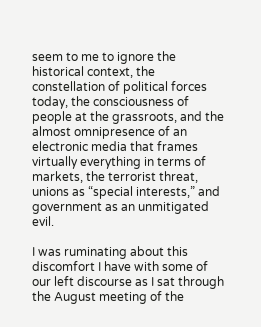seem to me to ignore the historical context, the constellation of political forces today, the consciousness of people at the grassroots, and the almost omnipresence of an electronic media that frames virtually everything in terms of markets, the terrorist threat, unions as “special interests,” and government as an unmitigated evil.

I was ruminating about this discomfort I have with some of our left discourse as I sat through the August meeting of the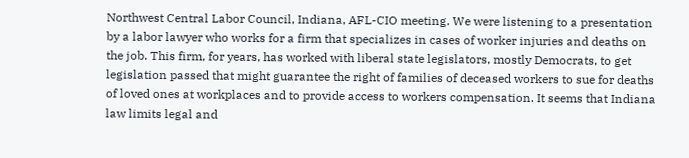Northwest Central Labor Council, Indiana, AFL-CIO meeting. We were listening to a presentation by a labor lawyer who works for a firm that specializes in cases of worker injuries and deaths on the job. This firm, for years, has worked with liberal state legislators, mostly Democrats, to get legislation passed that might guarantee the right of families of deceased workers to sue for deaths of loved ones at workplaces and to provide access to workers compensation. It seems that Indiana law limits legal and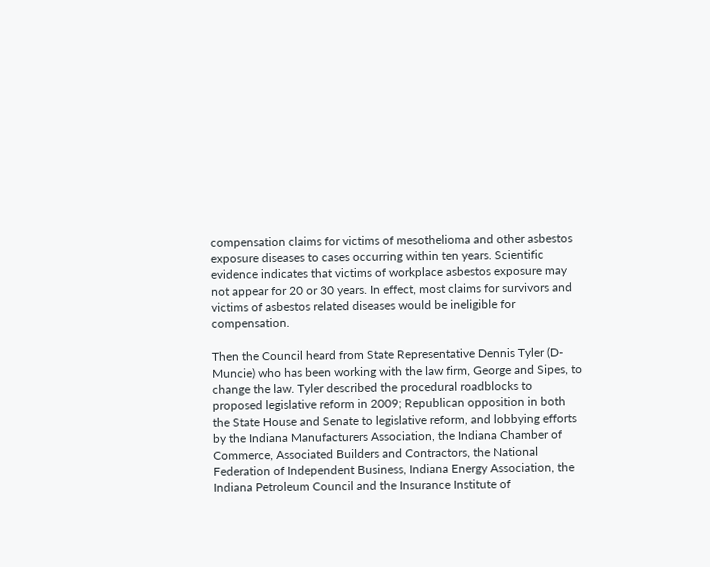compensation claims for victims of mesothelioma and other asbestos exposure diseases to cases occurring within ten years. Scientific evidence indicates that victims of workplace asbestos exposure may not appear for 20 or 30 years. In effect, most claims for survivors and victims of asbestos related diseases would be ineligible for compensation.

Then the Council heard from State Representative Dennis Tyler (D-Muncie) who has been working with the law firm, George and Sipes, to change the law. Tyler described the procedural roadblocks to proposed legislative reform in 2009; Republican opposition in both the State House and Senate to legislative reform, and lobbying efforts by the Indiana Manufacturers Association, the Indiana Chamber of Commerce, Associated Builders and Contractors, the National Federation of Independent Business, Indiana Energy Association, the Indiana Petroleum Council and the Insurance Institute of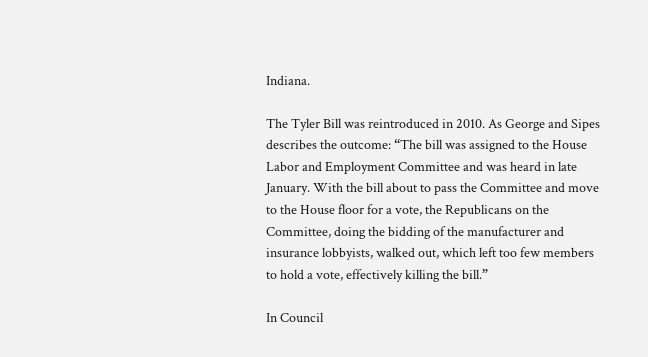Indiana.

The Tyler Bill was reintroduced in 2010. As George and Sipes describes the outcome: “The bill was assigned to the House Labor and Employment Committee and was heard in late January. With the bill about to pass the Committee and move to the House floor for a vote, the Republicans on the Committee, doing the bidding of the manufacturer and insurance lobbyists, walked out, which left too few members to hold a vote, effectively killing the bill.”

In Council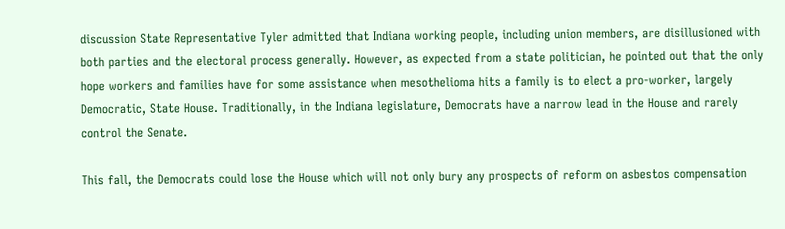discussion State Representative Tyler admitted that Indiana working people, including union members, are disillusioned with both parties and the electoral process generally. However, as expected from a state politician, he pointed out that the only hope workers and families have for some assistance when mesothelioma hits a family is to elect a pro-worker, largely Democratic, State House. Traditionally, in the Indiana legislature, Democrats have a narrow lead in the House and rarely control the Senate.

This fall, the Democrats could lose the House which will not only bury any prospects of reform on asbestos compensation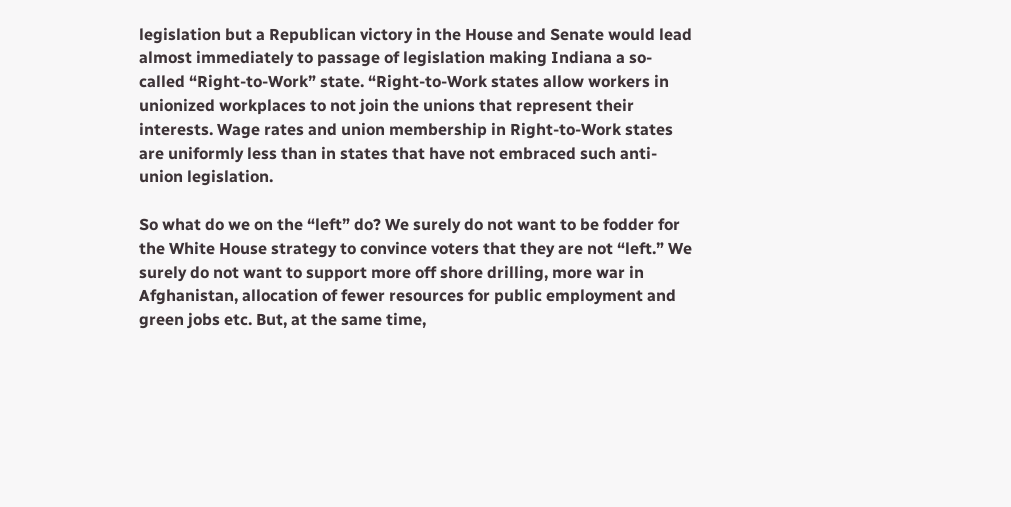legislation but a Republican victory in the House and Senate would lead almost immediately to passage of legislation making Indiana a so-called “Right-to-Work” state. “Right-to-Work states allow workers in unionized workplaces to not join the unions that represent their interests. Wage rates and union membership in Right-to-Work states are uniformly less than in states that have not embraced such anti-union legislation.

So what do we on the “left” do? We surely do not want to be fodder for the White House strategy to convince voters that they are not “left.” We surely do not want to support more off shore drilling, more war in Afghanistan, allocation of fewer resources for public employment and green jobs etc. But, at the same time,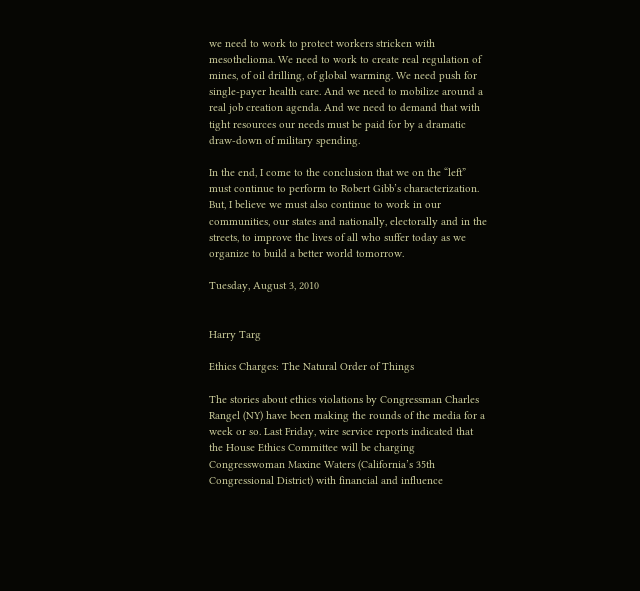we need to work to protect workers stricken with mesothelioma. We need to work to create real regulation of mines, of oil drilling, of global warming. We need push for single-payer health care. And we need to mobilize around a real job creation agenda. And we need to demand that with tight resources our needs must be paid for by a dramatic draw-down of military spending.

In the end, I come to the conclusion that we on the “left” must continue to perform to Robert Gibb’s characterization. But, I believe we must also continue to work in our communities, our states and nationally, electorally and in the streets, to improve the lives of all who suffer today as we organize to build a better world tomorrow.

Tuesday, August 3, 2010


Harry Targ

Ethics Charges: The Natural Order of Things

The stories about ethics violations by Congressman Charles Rangel (NY) have been making the rounds of the media for a week or so. Last Friday, wire service reports indicated that the House Ethics Committee will be charging Congresswoman Maxine Waters (California’s 35th Congressional District) with financial and influence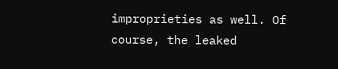improprieties as well. Of course, the leaked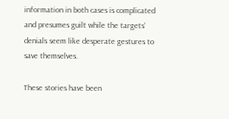information in both cases is complicated and presumes guilt while the targets’ denials seem like desperate gestures to save themselves.

These stories have been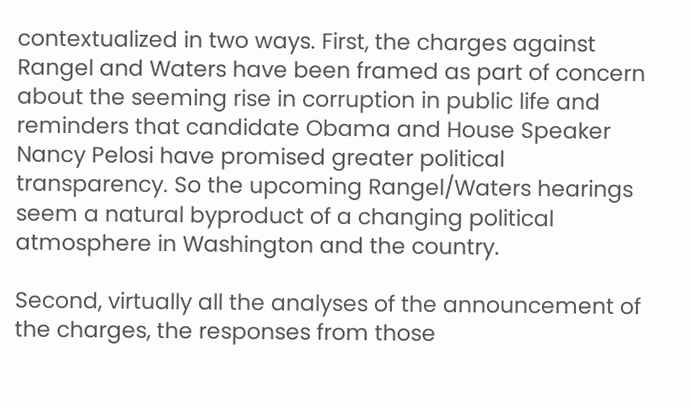contextualized in two ways. First, the charges against Rangel and Waters have been framed as part of concern about the seeming rise in corruption in public life and reminders that candidate Obama and House Speaker Nancy Pelosi have promised greater political transparency. So the upcoming Rangel/Waters hearings seem a natural byproduct of a changing political atmosphere in Washington and the country.

Second, virtually all the analyses of the announcement of the charges, the responses from those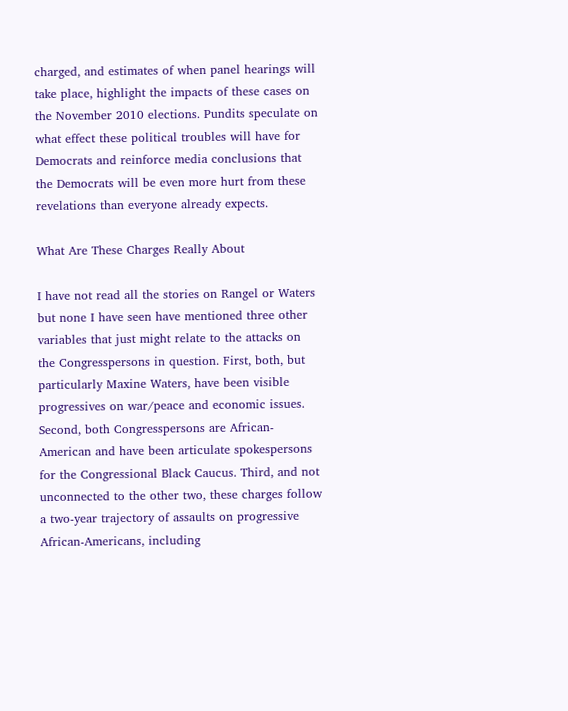charged, and estimates of when panel hearings will take place, highlight the impacts of these cases on the November 2010 elections. Pundits speculate on what effect these political troubles will have for Democrats and reinforce media conclusions that the Democrats will be even more hurt from these revelations than everyone already expects.

What Are These Charges Really About

I have not read all the stories on Rangel or Waters but none I have seen have mentioned three other variables that just might relate to the attacks on the Congresspersons in question. First, both, but particularly Maxine Waters, have been visible progressives on war/peace and economic issues. Second, both Congresspersons are African-American and have been articulate spokespersons for the Congressional Black Caucus. Third, and not unconnected to the other two, these charges follow a two-year trajectory of assaults on progressive African-Americans, including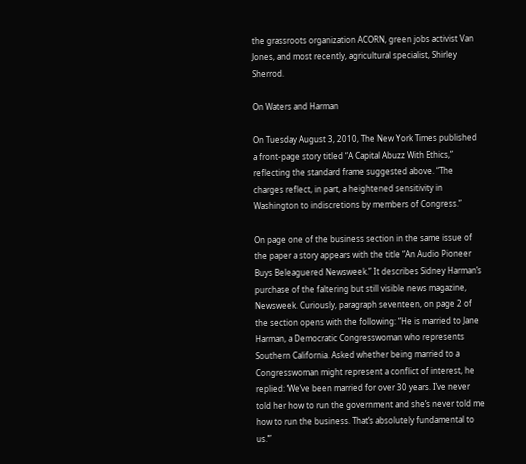the grassroots organization ACORN, green jobs activist Van Jones, and most recently, agricultural specialist, Shirley Sherrod.

On Waters and Harman

On Tuesday August 3, 2010, The New York Times published a front-page story titled “A Capital Abuzz With Ethics,” reflecting the standard frame suggested above. “The charges reflect, in part, a heightened sensitivity in Washington to indiscretions by members of Congress.”

On page one of the business section in the same issue of the paper a story appears with the title “An Audio Pioneer Buys Beleaguered Newsweek.” It describes Sidney Harman’s purchase of the faltering but still visible news magazine, Newsweek. Curiously, paragraph seventeen, on page 2 of the section opens with the following: “He is married to Jane Harman, a Democratic Congresswoman who represents Southern California. Asked whether being married to a Congresswoman might represent a conflict of interest, he replied: ‘We’ve been married for over 30 years. I’ve never told her how to run the government and she’s never told me how to run the business. That’s absolutely fundamental to us.’”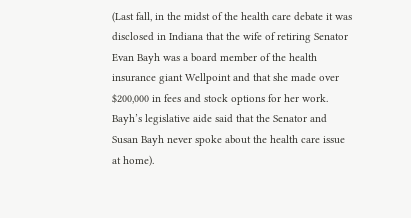(Last fall, in the midst of the health care debate it was disclosed in Indiana that the wife of retiring Senator Evan Bayh was a board member of the health insurance giant Wellpoint and that she made over $200,000 in fees and stock options for her work. Bayh’s legislative aide said that the Senator and Susan Bayh never spoke about the health care issue at home).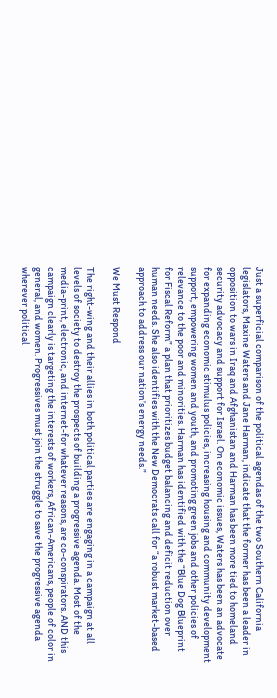Just a superficial comparison of the political agendas of the two Southern California legislators, Maxine Waters and Jane Harman, indicate that the former has been a leader in opposition to wars in Iraq and Afghanistan and Harman has been more tied to homeland security advocacy and support for Israel. On economic issues, Waters has been an advocate for expanding economic stimulus policies, increasing housing and community development support, empowering women and youth, and promoting green jobs and other policies of relevance to the poor and minorities. Harman has identified with the “Blue Dog Blueprint for Fiscal Reform” a plan that prioritizes budget balancing and deficit reduction over human needs. She also identifies with the New Democrats call for “a robust market-based approach to address our nation’s energy needs.”

We Must Respond

The right-wing and their allies in both political parties are engaging in a campaign at all levels of society to destroy the prospects of building a progressive agenda. Most of the media-print, electronic, and internet-for whatever reasons, are co-conspirators. AND this campaign clearly is targeting the interests of workers, African-Americans, people of color in general, and women. Progressives must join the struggle to save the progressive agenda wherever political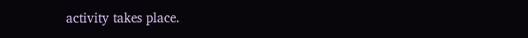activity takes place.